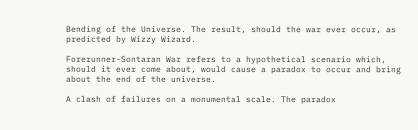Bending of the Universe. The result, should the war ever occur, as predicted by Wizzy Wizard.

Forerunner-Sontaran War refers to a hypothetical scenario which, should it ever come about, would cause a paradox to occur and bring about the end of the universe.

A clash of failures on a monumental scale. The paradox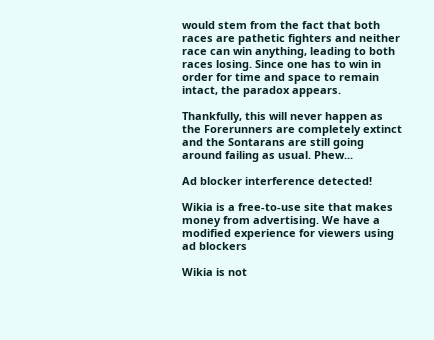would stem from the fact that both races are pathetic fighters and neither race can win anything, leading to both races losing. Since one has to win in order for time and space to remain intact, the paradox appears.

Thankfully, this will never happen as the Forerunners are completely extinct and the Sontarans are still going around failing as usual. Phew...

Ad blocker interference detected!

Wikia is a free-to-use site that makes money from advertising. We have a modified experience for viewers using ad blockers

Wikia is not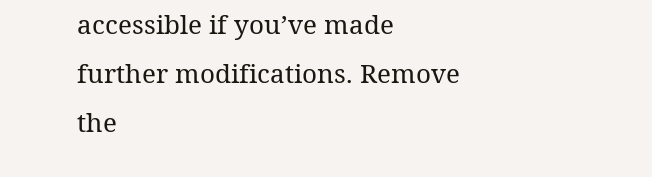accessible if you’ve made further modifications. Remove the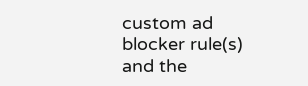custom ad blocker rule(s) and the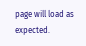page will load as expected.